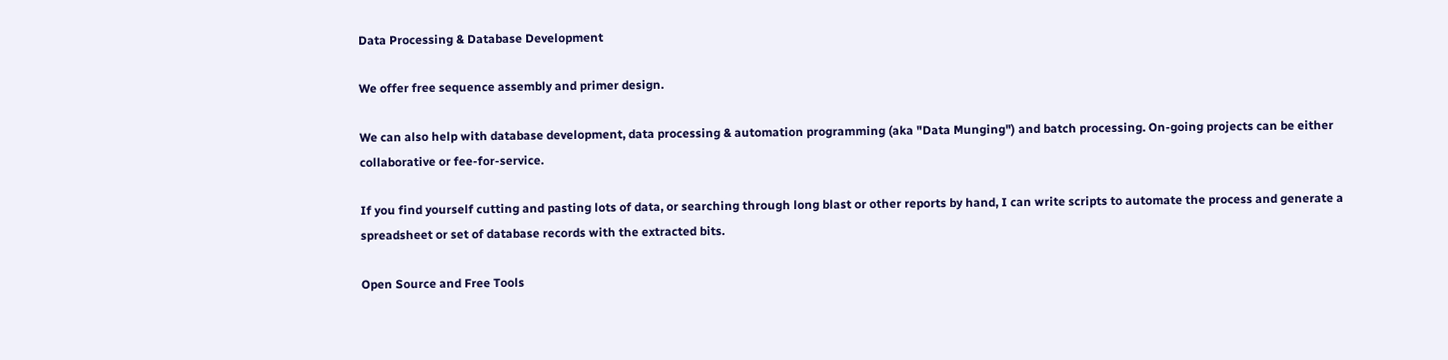Data Processing & Database Development

We offer free sequence assembly and primer design.

We can also help with database development, data processing & automation programming (aka "Data Munging") and batch processing. On-going projects can be either collaborative or fee-for-service.

If you find yourself cutting and pasting lots of data, or searching through long blast or other reports by hand, I can write scripts to automate the process and generate a spreadsheet or set of database records with the extracted bits.

Open Source and Free Tools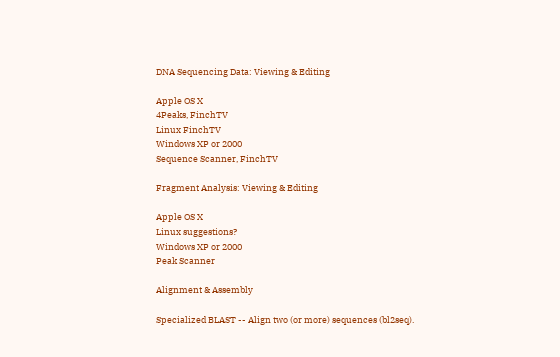DNA Sequencing Data: Viewing & Editing

Apple OS X
4Peaks, FinchTV
Linux FinchTV
Windows XP or 2000
Sequence Scanner, FinchTV

Fragment Analysis: Viewing & Editing

Apple OS X
Linux suggestions?
Windows XP or 2000
Peak Scanner

Alignment & Assembly

Specialized BLAST -- Align two (or more) sequences (bl2seq).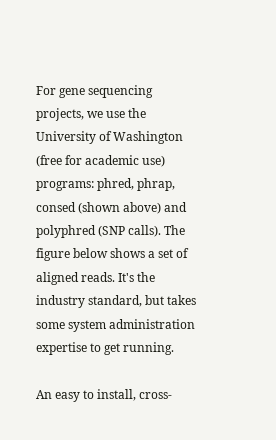For gene sequencing projects, we use the University of Washington (free for academic use) programs: phred, phrap, consed (shown above) and polyphred (SNP calls). The figure below shows a set of aligned reads. It's the industry standard, but takes some system administration expertise to get running.

An easy to install, cross-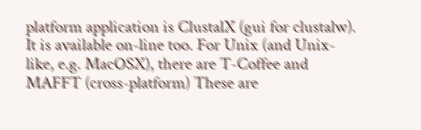platform application is ClustalX (gui for clustalw). It is available on-line too. For Unix (and Unix-like, e.g. MacOSX), there are T-Coffee and MAFFT (cross-platform) These are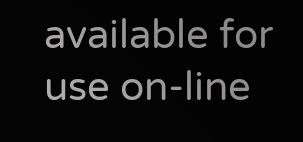available for use on-line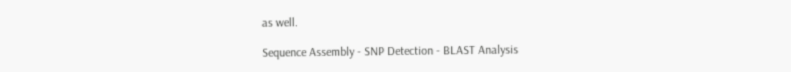as well.

Sequence Assembly - SNP Detection - BLAST Analysis